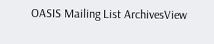OASIS Mailing List ArchivesView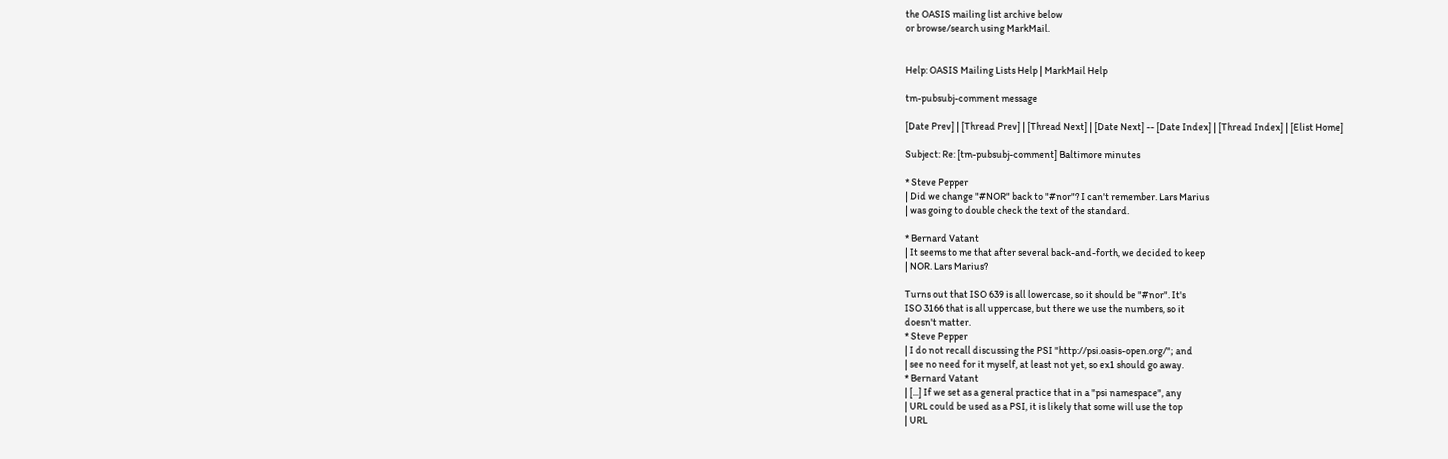the OASIS mailing list archive below
or browse/search using MarkMail.


Help: OASIS Mailing Lists Help | MarkMail Help

tm-pubsubj-comment message

[Date Prev] | [Thread Prev] | [Thread Next] | [Date Next] -- [Date Index] | [Thread Index] | [Elist Home]

Subject: Re: [tm-pubsubj-comment] Baltimore minutes

* Steve Pepper
| Did we change "#NOR" back to "#nor"? I can't remember. Lars Marius
| was going to double check the text of the standard.

* Bernard Vatant
| It seems to me that after several back-and-forth, we decided to keep
| NOR. Lars Marius?

Turns out that ISO 639 is all lowercase, so it should be "#nor". It's
ISO 3166 that is all uppercase, but there we use the numbers, so it
doesn't matter.
* Steve Pepper
| I do not recall discussing the PSI "http://psi.oasis-open.org/"; and
| see no need for it myself, at least not yet, so ex1 should go away.
* Bernard Vatant
| [...] If we set as a general practice that in a "psi namespace", any
| URL could be used as a PSI, it is likely that some will use the top
| URL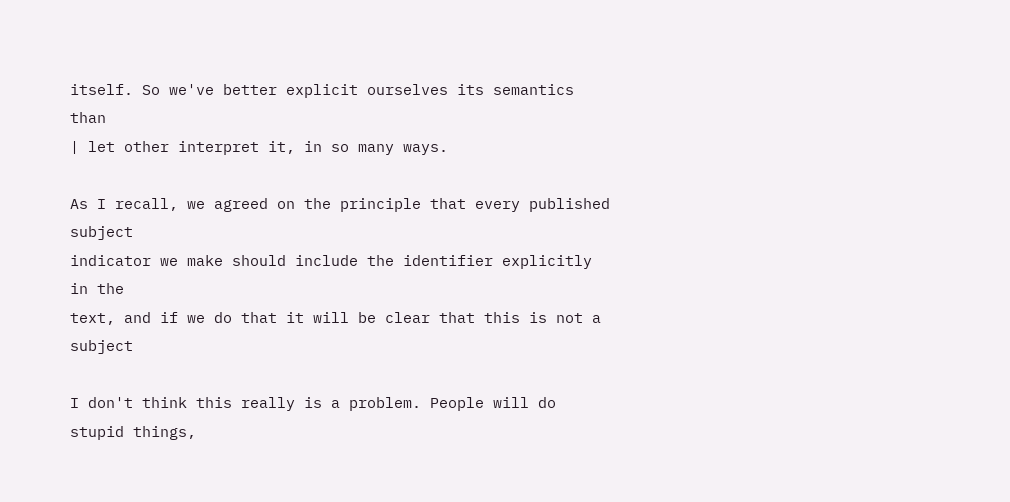itself. So we've better explicit ourselves its semantics than
| let other interpret it, in so many ways.

As I recall, we agreed on the principle that every published subject
indicator we make should include the identifier explicitly in the
text, and if we do that it will be clear that this is not a subject

I don't think this really is a problem. People will do stupid things,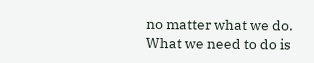no matter what we do. What we need to do is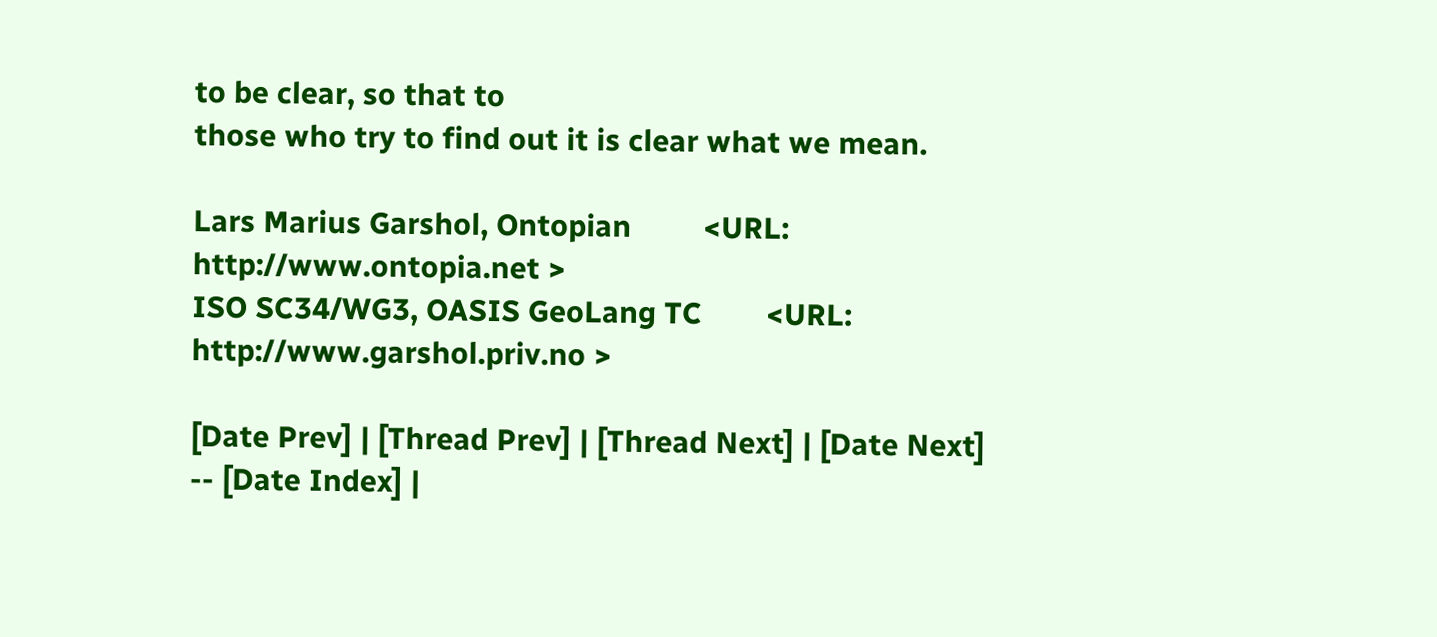to be clear, so that to
those who try to find out it is clear what we mean.

Lars Marius Garshol, Ontopian         <URL: http://www.ontopia.net >
ISO SC34/WG3, OASIS GeoLang TC        <URL: http://www.garshol.priv.no >

[Date Prev] | [Thread Prev] | [Thread Next] | [Date Next] -- [Date Index] |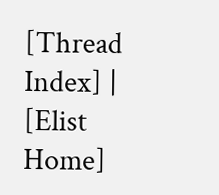[Thread Index] | [Elist Home]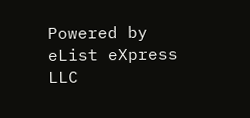Powered by eList eXpress LLC